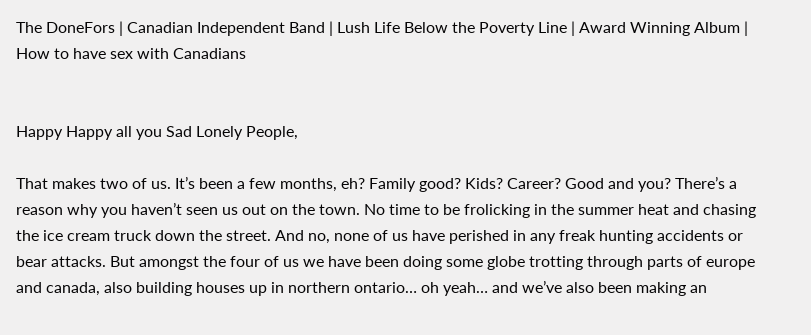The DoneFors | Canadian Independent Band | Lush Life Below the Poverty Line | Award Winning Album | How to have sex with Canadians


Happy Happy all you Sad Lonely People,

That makes two of us. It’s been a few months, eh? Family good? Kids? Career? Good and you? There’s a reason why you haven’t seen us out on the town. No time to be frolicking in the summer heat and chasing the ice cream truck down the street. And no, none of us have perished in any freak hunting accidents or bear attacks. But amongst the four of us we have been doing some globe trotting through parts of europe and canada, also building houses up in northern ontario… oh yeah… and we’ve also been making an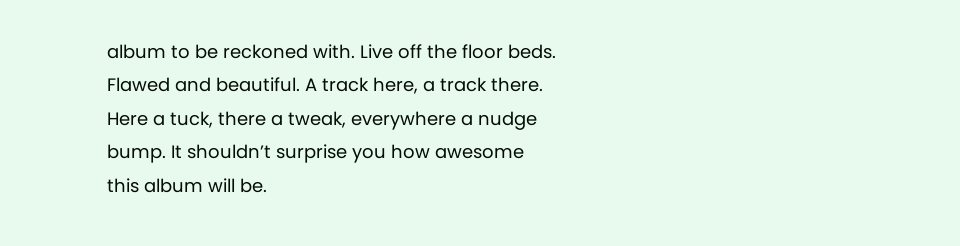album to be reckoned with. Live off the floor beds. Flawed and beautiful. A track here, a track there. Here a tuck, there a tweak, everywhere a nudge bump. It shouldn’t surprise you how awesome this album will be.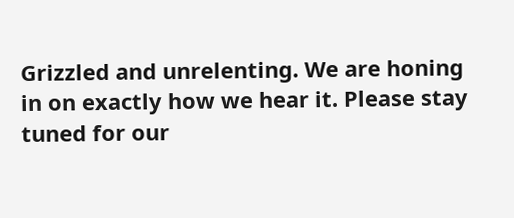Grizzled and unrelenting. We are honing in on exactly how we hear it. Please stay tuned for our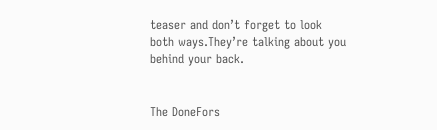teaser and don’t forget to look both ways.They’re talking about you behind your back.


The DoneFors